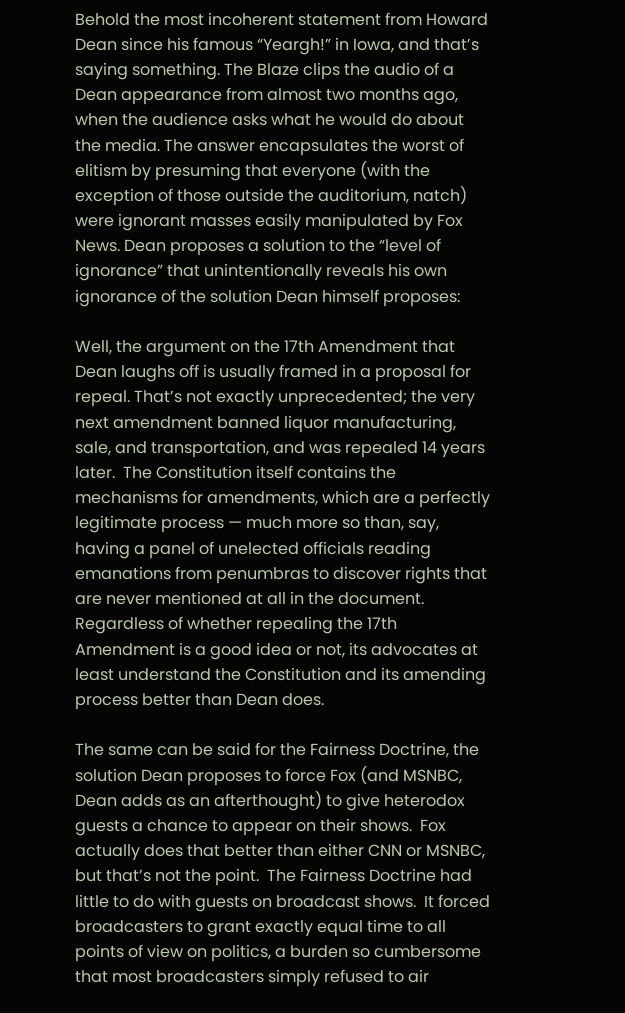Behold the most incoherent statement from Howard Dean since his famous “Yeargh!” in Iowa, and that’s saying something. The Blaze clips the audio of a Dean appearance from almost two months ago, when the audience asks what he would do about the media. The answer encapsulates the worst of elitism by presuming that everyone (with the exception of those outside the auditorium, natch) were ignorant masses easily manipulated by Fox News. Dean proposes a solution to the “level of ignorance” that unintentionally reveals his own ignorance of the solution Dean himself proposes:

Well, the argument on the 17th Amendment that Dean laughs off is usually framed in a proposal for repeal. That’s not exactly unprecedented; the very next amendment banned liquor manufacturing, sale, and transportation, and was repealed 14 years later.  The Constitution itself contains the mechanisms for amendments, which are a perfectly legitimate process — much more so than, say, having a panel of unelected officials reading emanations from penumbras to discover rights that are never mentioned at all in the document.   Regardless of whether repealing the 17th Amendment is a good idea or not, its advocates at least understand the Constitution and its amending process better than Dean does.

The same can be said for the Fairness Doctrine, the solution Dean proposes to force Fox (and MSNBC, Dean adds as an afterthought) to give heterodox guests a chance to appear on their shows.  Fox actually does that better than either CNN or MSNBC, but that’s not the point.  The Fairness Doctrine had little to do with guests on broadcast shows.  It forced broadcasters to grant exactly equal time to all points of view on politics, a burden so cumbersome that most broadcasters simply refused to air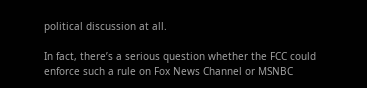political discussion at all.

In fact, there’s a serious question whether the FCC could enforce such a rule on Fox News Channel or MSNBC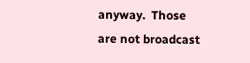anyway.  Those are not broadcast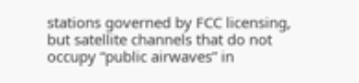stations governed by FCC licensing, but satellite channels that do not occupy “public airwaves” in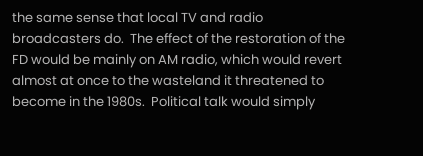the same sense that local TV and radio broadcasters do.  The effect of the restoration of the FD would be mainly on AM radio, which would revert almost at once to the wasteland it threatened to become in the 1980s.  Political talk would simply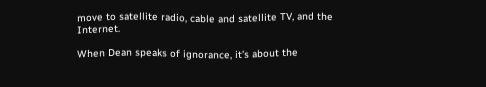move to satellite radio, cable and satellite TV, and the Internet.

When Dean speaks of ignorance, it’s about the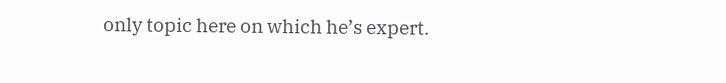only topic here on which he’s expert.